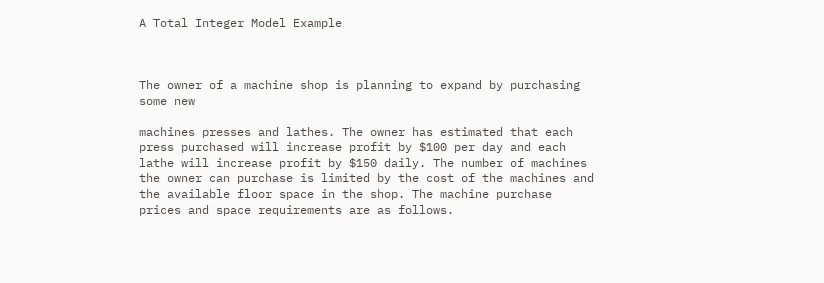A Total Integer Model Example



The owner of a machine shop is planning to expand by purchasing some new

machines presses and lathes. The owner has estimated that each press purchased will increase profit by $100 per day and each lathe will increase profit by $150 daily. The number of machines the owner can purchase is limited by the cost of the machines and the available floor space in the shop. The machine purchase prices and space requirements are as follows.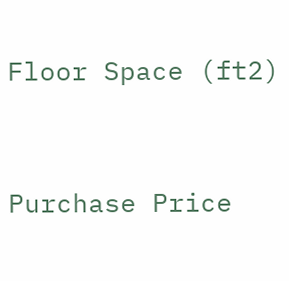Floor Space (ft2)


Purchase Price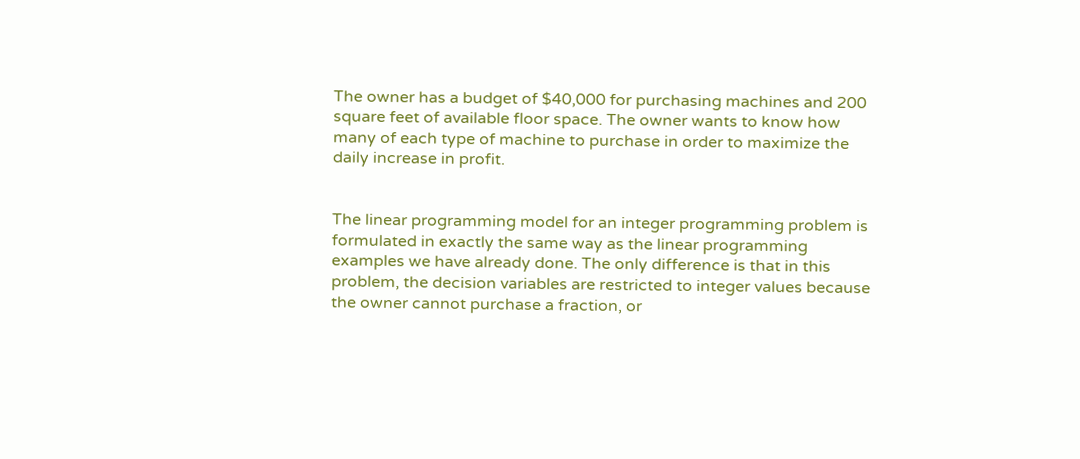The owner has a budget of $40,000 for purchasing machines and 200 square feet of available floor space. The owner wants to know how many of each type of machine to purchase in order to maximize the daily increase in profit.


The linear programming model for an integer programming problem is formulated in exactly the same way as the linear programming examples we have already done. The only difference is that in this problem, the decision variables are restricted to integer values because the owner cannot purchase a fraction, or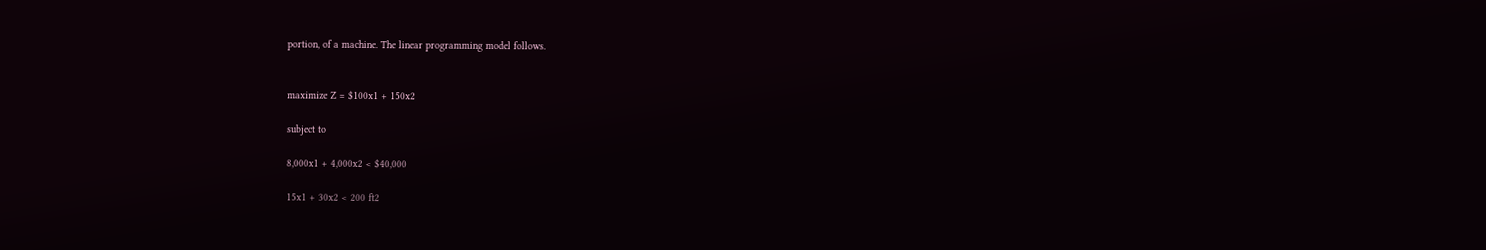portion, of a machine. The linear programming model follows.


maximize Z = $100x1 + 150x2

subject to

8,000x1 + 4,000x2 < $40,000

15x1 + 30x2 < 200 ft2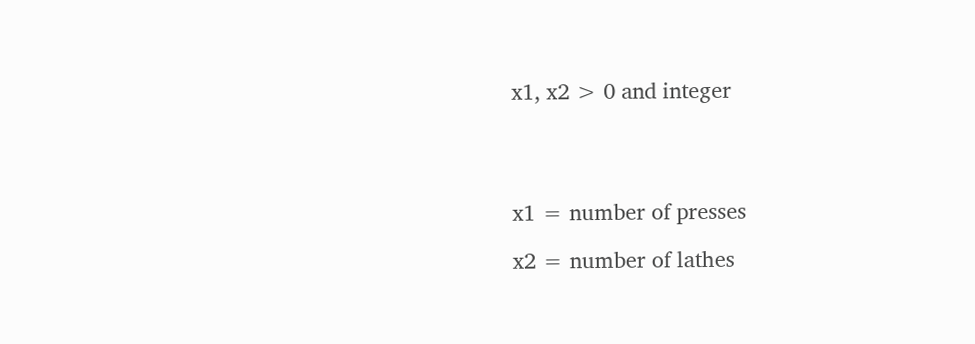x1, x2 > 0 and integer




x1 = number of presses

x2 = number of lathes